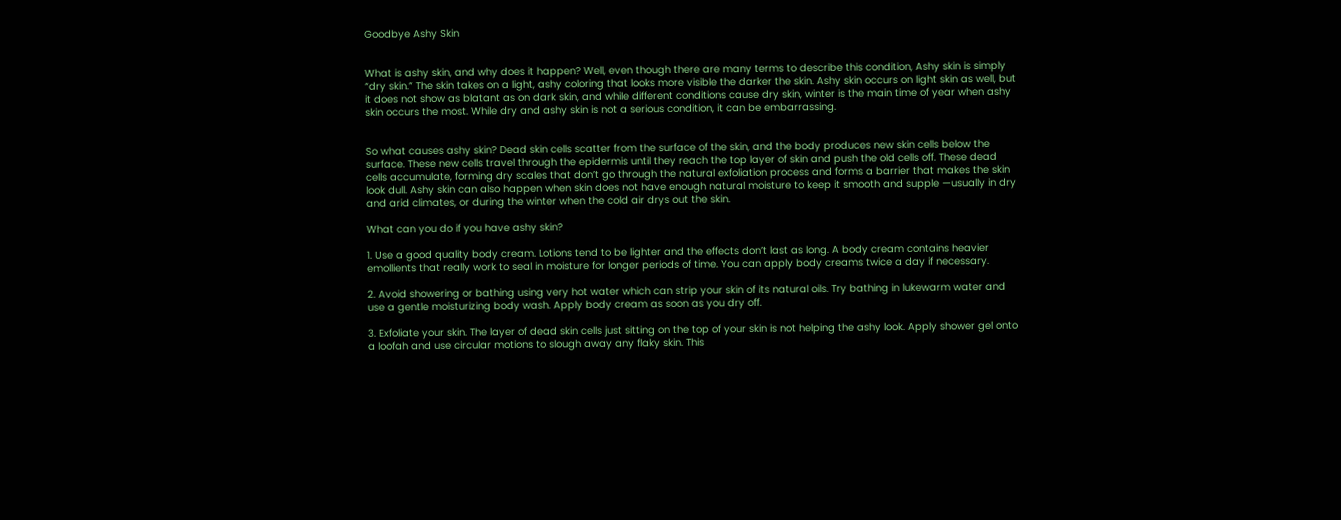Goodbye Ashy Skin


What is ashy skin, and why does it happen? Well, even though there are many terms to describe this condition, Ashy skin is simply “dry skin.” The skin takes on a light, ashy coloring that looks more visible the darker the skin. Ashy skin occurs on light skin as well, but it does not show as blatant as on dark skin, and while different conditions cause dry skin, winter is the main time of year when ashy skin occurs the most. While dry and ashy skin is not a serious condition, it can be embarrassing.


So what causes ashy skin? Dead skin cells scatter from the surface of the skin, and the body produces new skin cells below the surface. These new cells travel through the epidermis until they reach the top layer of skin and push the old cells off. These dead cells accumulate, forming dry scales that don’t go through the natural exfoliation process and forms a barrier that makes the skin look dull. Ashy skin can also happen when skin does not have enough natural moisture to keep it smooth and supple —usually in dry and arid climates, or during the winter when the cold air drys out the skin.

What can you do if you have ashy skin?

1. Use a good quality body cream. Lotions tend to be lighter and the effects don’t last as long. A body cream contains heavier emollients that really work to seal in moisture for longer periods of time. You can apply body creams twice a day if necessary.

2. Avoid showering or bathing using very hot water which can strip your skin of its natural oils. Try bathing in lukewarm water and use a gentle moisturizing body wash. Apply body cream as soon as you dry off.

3. Exfoliate your skin. The layer of dead skin cells just sitting on the top of your skin is not helping the ashy look. Apply shower gel onto a loofah and use circular motions to slough away any flaky skin. This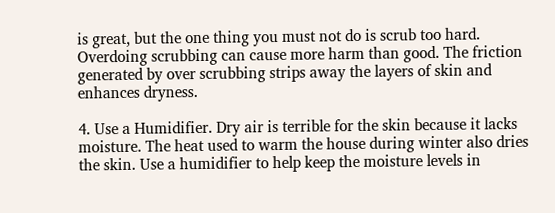is great, but the one thing you must not do is scrub too hard. Overdoing scrubbing can cause more harm than good. The friction generated by over scrubbing strips away the layers of skin and enhances dryness.

4. Use a Humidifier. Dry air is terrible for the skin because it lacks moisture. The heat used to warm the house during winter also dries the skin. Use a humidifier to help keep the moisture levels in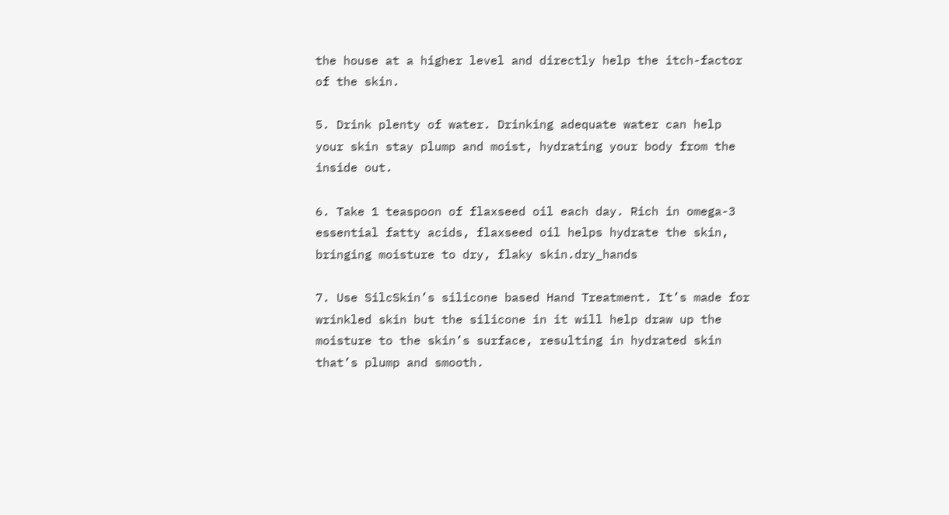the house at a higher level and directly help the itch-factor of the skin.

5. Drink plenty of water. Drinking adequate water can help your skin stay plump and moist, hydrating your body from the inside out.

6. Take 1 teaspoon of flaxseed oil each day. Rich in omega-3 essential fatty acids, flaxseed oil helps hydrate the skin, bringing moisture to dry, flaky skin.dry_hands

7. Use SilcSkin’s silicone based Hand Treatment. It’s made for wrinkled skin but the silicone in it will help draw up the moisture to the skin’s surface, resulting in hydrated skin that’s plump and smooth.